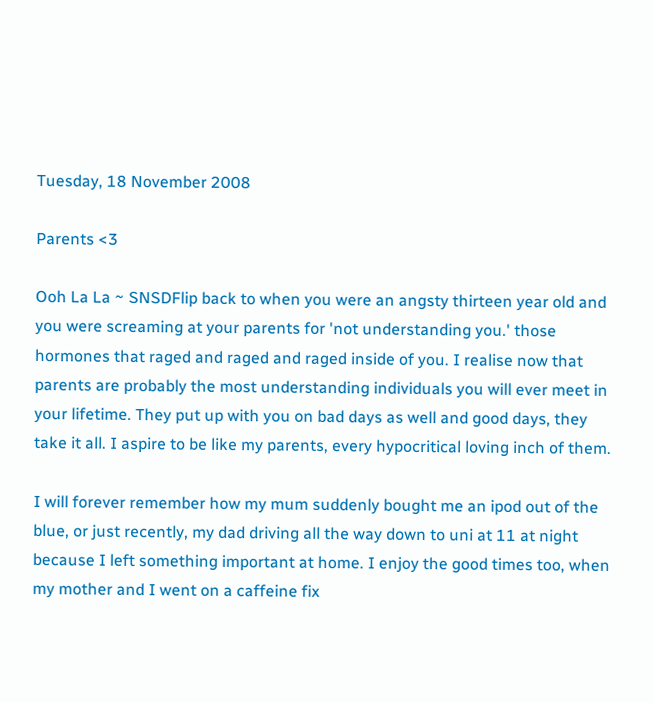Tuesday, 18 November 2008

Parents <3

Ooh La La ~ SNSDFlip back to when you were an angsty thirteen year old and you were screaming at your parents for 'not understanding you.' those hormones that raged and raged and raged inside of you. I realise now that parents are probably the most understanding individuals you will ever meet in your lifetime. They put up with you on bad days as well and good days, they take it all. I aspire to be like my parents, every hypocritical loving inch of them.

I will forever remember how my mum suddenly bought me an ipod out of the blue, or just recently, my dad driving all the way down to uni at 11 at night because I left something important at home. I enjoy the good times too, when my mother and I went on a caffeine fix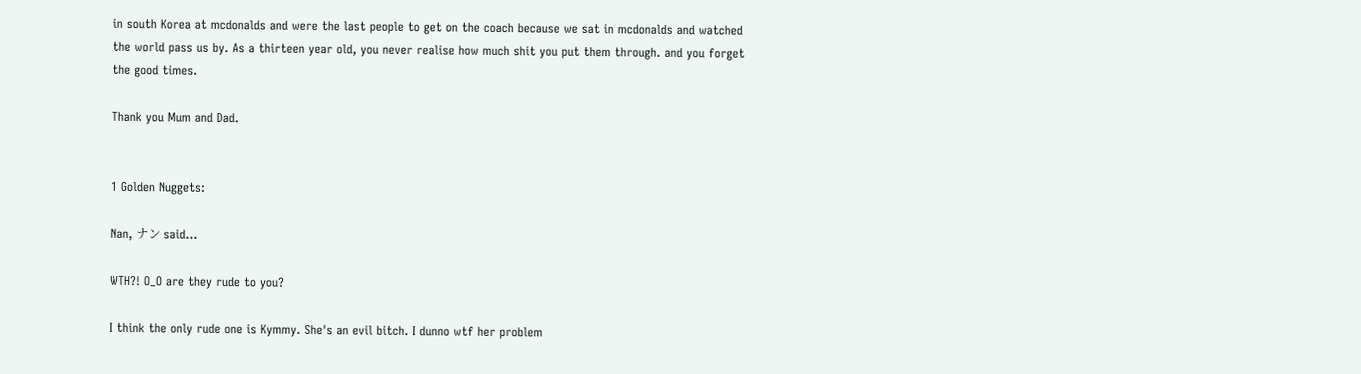in south Korea at mcdonalds and were the last people to get on the coach because we sat in mcdonalds and watched the world pass us by. As a thirteen year old, you never realise how much shit you put them through. and you forget the good times.

Thank you Mum and Dad.


1 Golden Nuggets:

Nan, ナン said...

WTH?! O_O are they rude to you?

I think the only rude one is Kymmy. She's an evil bitch. I dunno wtf her problem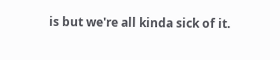is but we're all kinda sick of it.